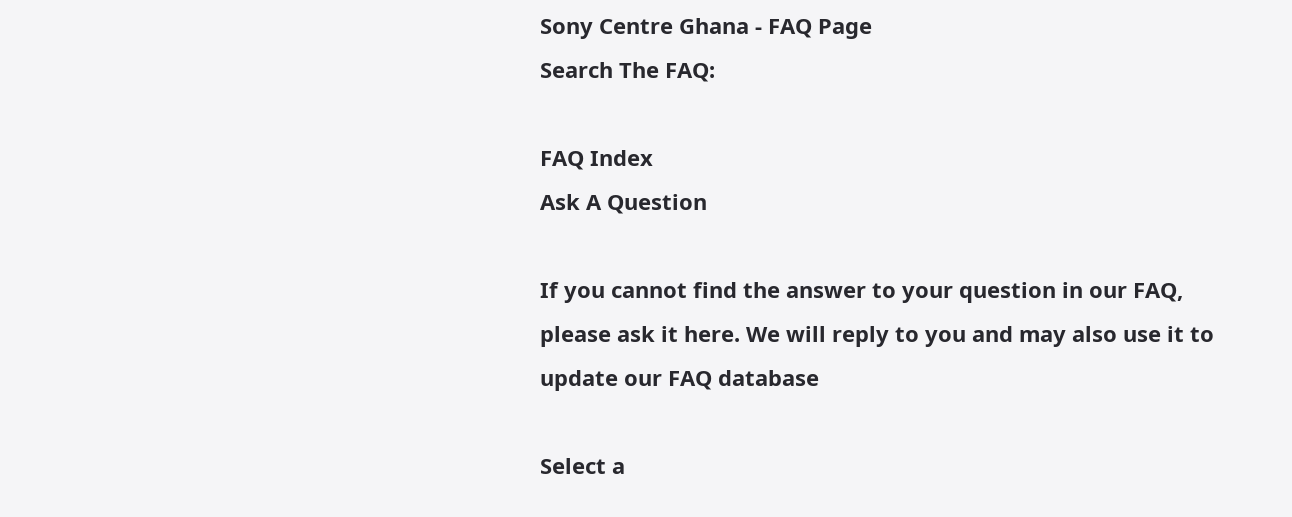Sony Centre Ghana - FAQ Page
Search The FAQ:

FAQ Index
Ask A Question

If you cannot find the answer to your question in our FAQ, please ask it here. We will reply to you and may also use it to update our FAQ database

Select a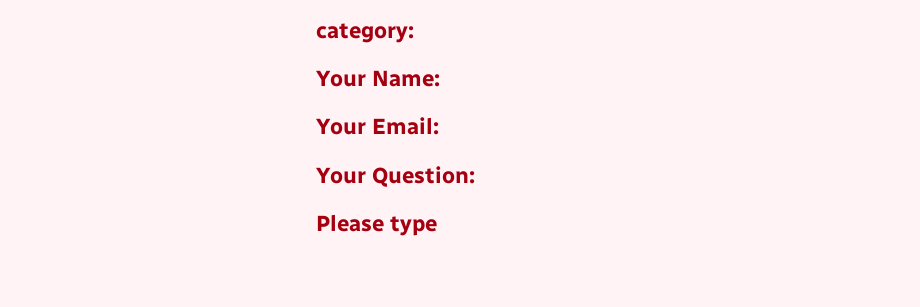category:

Your Name:

Your Email:

Your Question:

Please type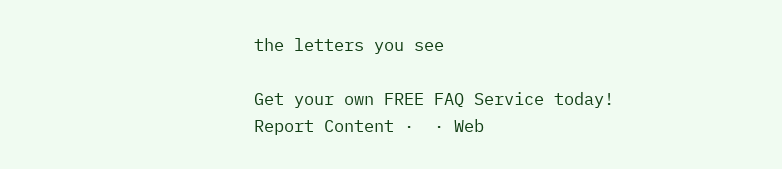the letters you see

Get your own FREE FAQ Service today!
Report Content ·  · Web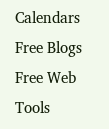Calendars   Free Blogs   Free Web Tools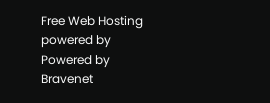Free Web Hosting
powered by Powered by Bravenet